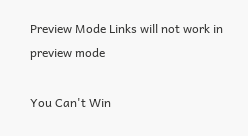Preview Mode Links will not work in preview mode

You Can't Win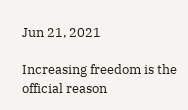Jun 21, 2021

Increasing freedom is the official reason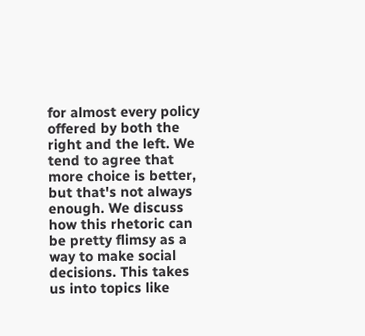for almost every policy offered by both the right and the left. We tend to agree that more choice is better, but that's not always enough. We discuss how this rhetoric can be pretty flimsy as a way to make social decisions. This takes us into topics like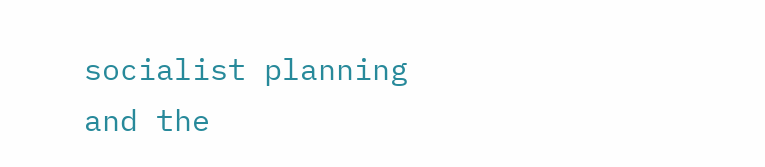socialist planning and the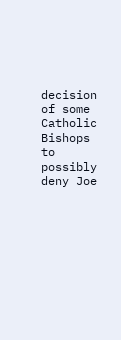decision of some Catholic Bishops to possibly deny Joe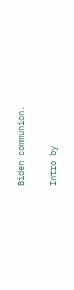Biden communion.

Intro by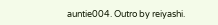auntie004. Outro by reiyashi.